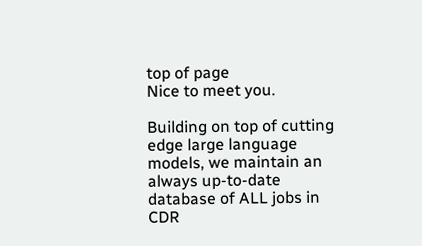top of page
Nice to meet you.

Building on top of cutting edge large language models, we maintain an always up-to-date database of ALL jobs in CDR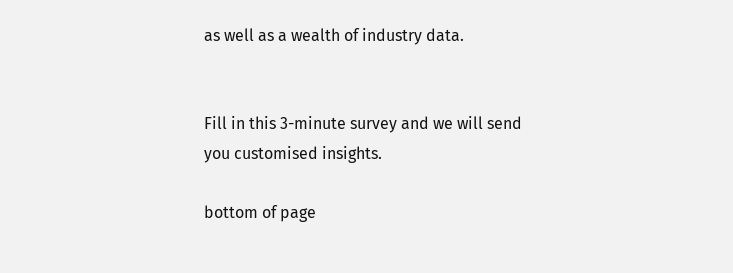as well as a wealth of industry data.


Fill in this 3-minute survey and we will send you customised insights.

bottom of page